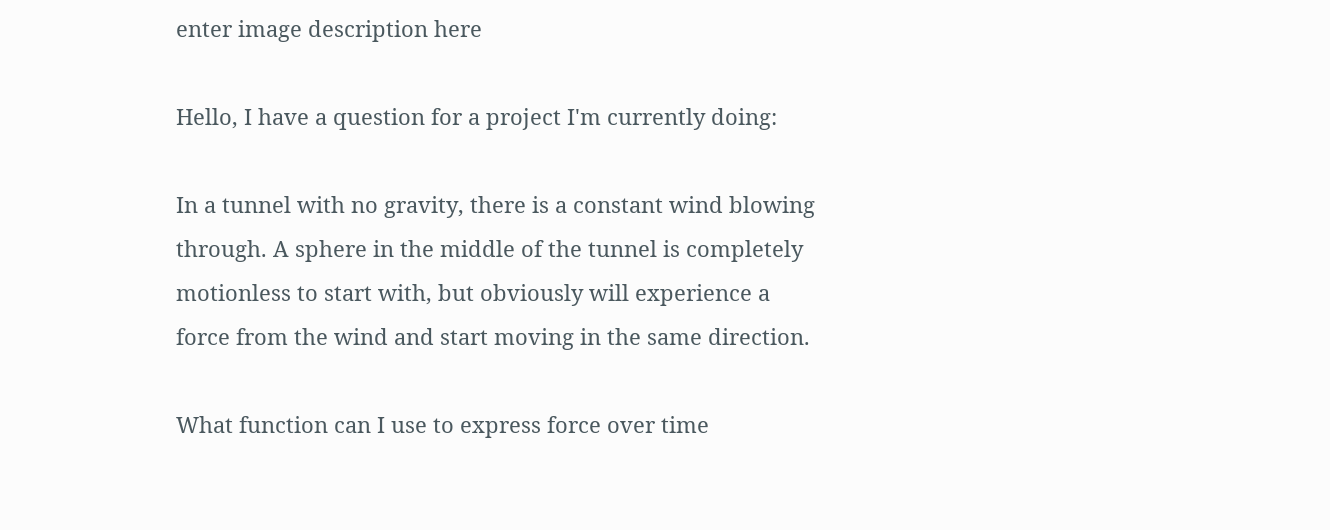enter image description here

Hello, I have a question for a project I'm currently doing:

In a tunnel with no gravity, there is a constant wind blowing through. A sphere in the middle of the tunnel is completely motionless to start with, but obviously will experience a force from the wind and start moving in the same direction.

What function can I use to express force over time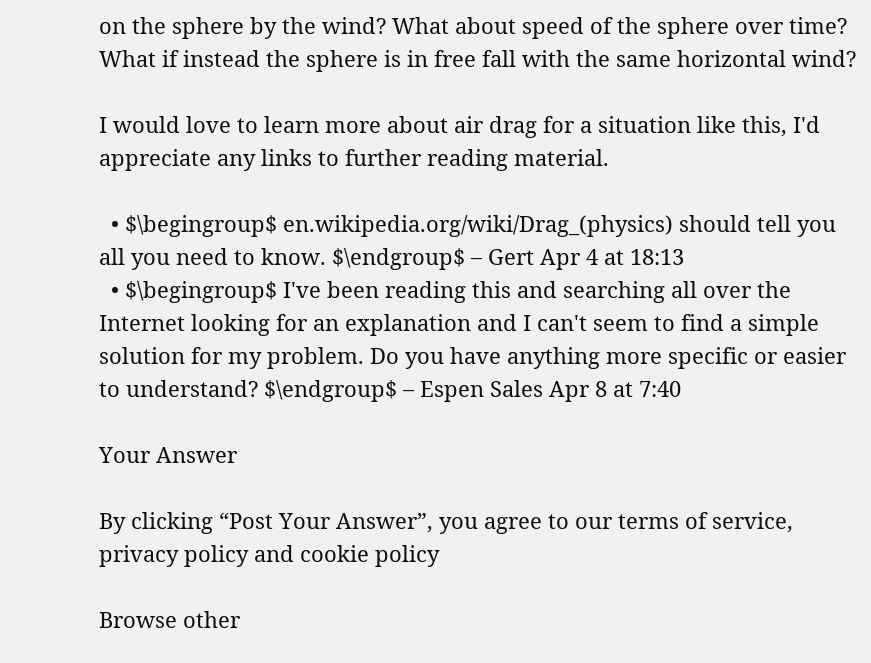on the sphere by the wind? What about speed of the sphere over time? What if instead the sphere is in free fall with the same horizontal wind?

I would love to learn more about air drag for a situation like this, I'd appreciate any links to further reading material.

  • $\begingroup$ en.wikipedia.org/wiki/Drag_(physics) should tell you all you need to know. $\endgroup$ – Gert Apr 4 at 18:13
  • $\begingroup$ I've been reading this and searching all over the Internet looking for an explanation and I can't seem to find a simple solution for my problem. Do you have anything more specific or easier to understand? $\endgroup$ – Espen Sales Apr 8 at 7:40

Your Answer

By clicking “Post Your Answer”, you agree to our terms of service, privacy policy and cookie policy

Browse other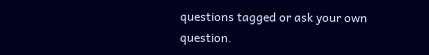questions tagged or ask your own question.